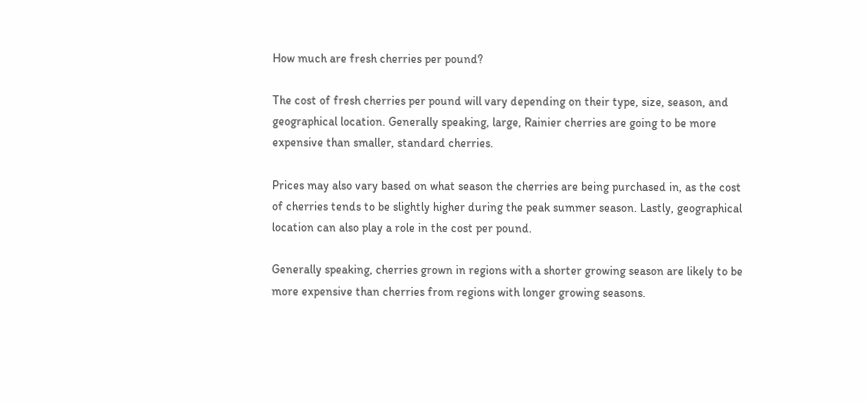How much are fresh cherries per pound?

The cost of fresh cherries per pound will vary depending on their type, size, season, and geographical location. Generally speaking, large, Rainier cherries are going to be more expensive than smaller, standard cherries.

Prices may also vary based on what season the cherries are being purchased in, as the cost of cherries tends to be slightly higher during the peak summer season. Lastly, geographical location can also play a role in the cost per pound.

Generally speaking, cherries grown in regions with a shorter growing season are likely to be more expensive than cherries from regions with longer growing seasons.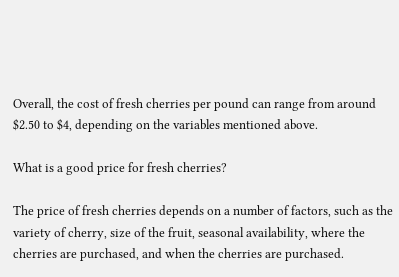Overall, the cost of fresh cherries per pound can range from around $2.50 to $4, depending on the variables mentioned above.

What is a good price for fresh cherries?

The price of fresh cherries depends on a number of factors, such as the variety of cherry, size of the fruit, seasonal availability, where the cherries are purchased, and when the cherries are purchased.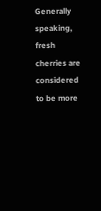Generally speaking, fresh cherries are considered to be more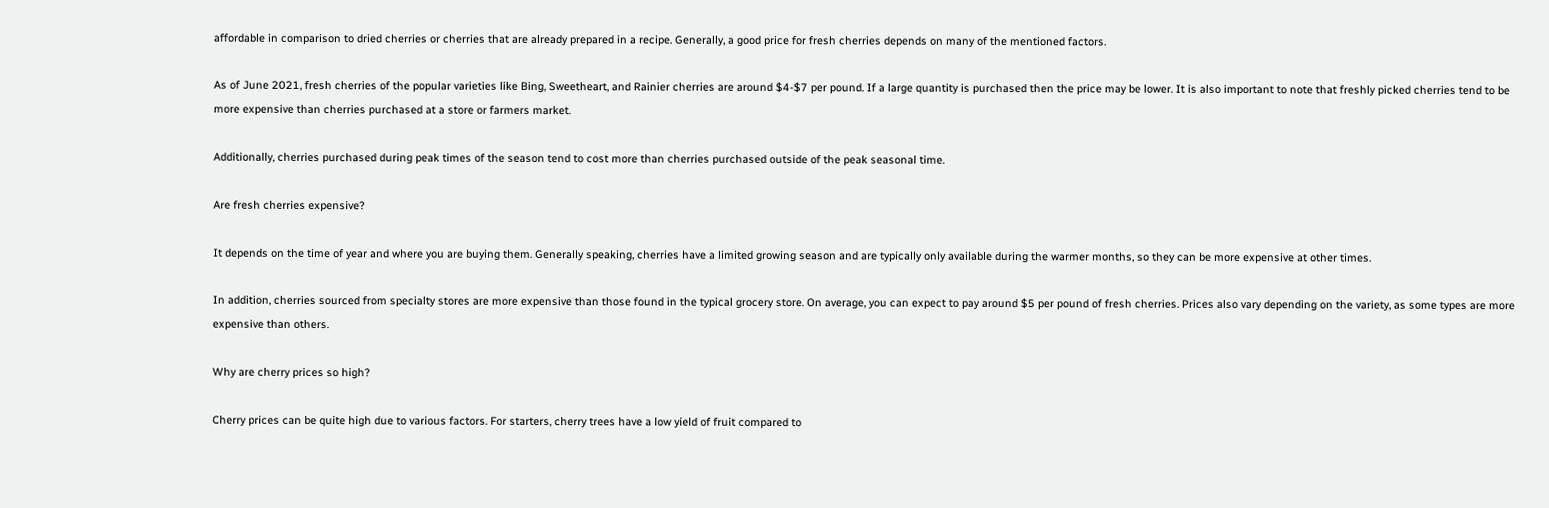affordable in comparison to dried cherries or cherries that are already prepared in a recipe. Generally, a good price for fresh cherries depends on many of the mentioned factors.

As of June 2021, fresh cherries of the popular varieties like Bing, Sweetheart, and Rainier cherries are around $4-$7 per pound. If a large quantity is purchased then the price may be lower. It is also important to note that freshly picked cherries tend to be more expensive than cherries purchased at a store or farmers market.

Additionally, cherries purchased during peak times of the season tend to cost more than cherries purchased outside of the peak seasonal time.

Are fresh cherries expensive?

It depends on the time of year and where you are buying them. Generally speaking, cherries have a limited growing season and are typically only available during the warmer months, so they can be more expensive at other times.

In addition, cherries sourced from specialty stores are more expensive than those found in the typical grocery store. On average, you can expect to pay around $5 per pound of fresh cherries. Prices also vary depending on the variety, as some types are more expensive than others.

Why are cherry prices so high?

Cherry prices can be quite high due to various factors. For starters, cherry trees have a low yield of fruit compared to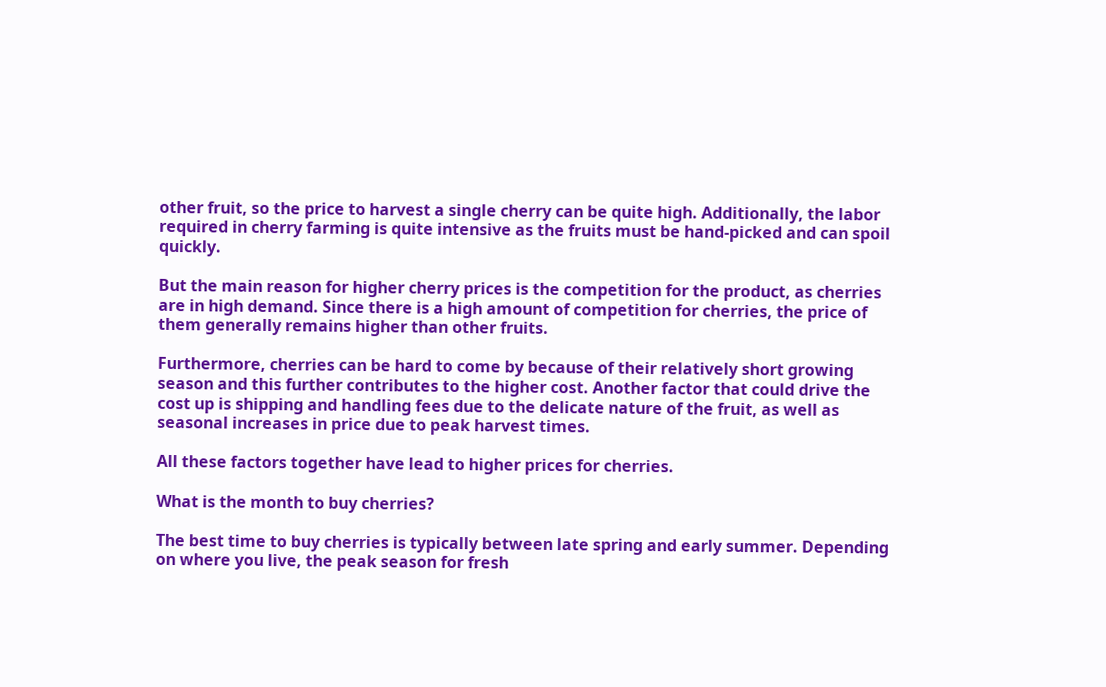other fruit, so the price to harvest a single cherry can be quite high. Additionally, the labor required in cherry farming is quite intensive as the fruits must be hand-picked and can spoil quickly.

But the main reason for higher cherry prices is the competition for the product, as cherries are in high demand. Since there is a high amount of competition for cherries, the price of them generally remains higher than other fruits.

Furthermore, cherries can be hard to come by because of their relatively short growing season and this further contributes to the higher cost. Another factor that could drive the cost up is shipping and handling fees due to the delicate nature of the fruit, as well as seasonal increases in price due to peak harvest times.

All these factors together have lead to higher prices for cherries.

What is the month to buy cherries?

The best time to buy cherries is typically between late spring and early summer. Depending on where you live, the peak season for fresh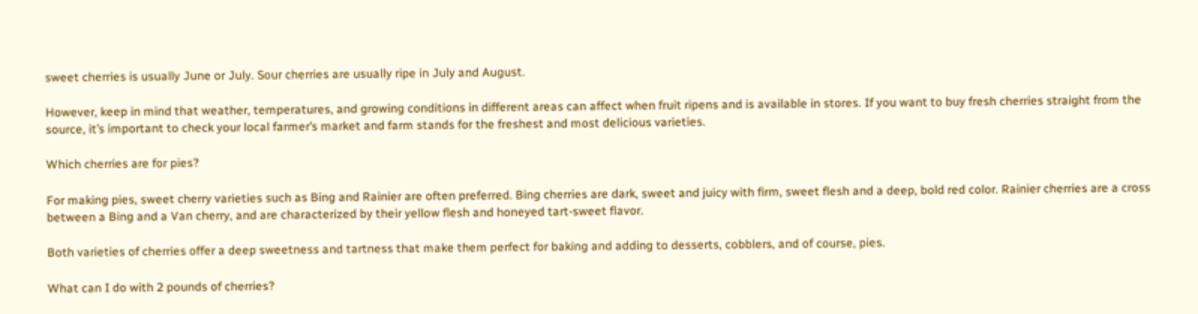sweet cherries is usually June or July. Sour cherries are usually ripe in July and August.

However, keep in mind that weather, temperatures, and growing conditions in different areas can affect when fruit ripens and is available in stores. If you want to buy fresh cherries straight from the source, it’s important to check your local farmer’s market and farm stands for the freshest and most delicious varieties.

Which cherries are for pies?

For making pies, sweet cherry varieties such as Bing and Rainier are often preferred. Bing cherries are dark, sweet and juicy with firm, sweet flesh and a deep, bold red color. Rainier cherries are a cross between a Bing and a Van cherry, and are characterized by their yellow flesh and honeyed tart-sweet flavor.

Both varieties of cherries offer a deep sweetness and tartness that make them perfect for baking and adding to desserts, cobblers, and of course, pies.

What can I do with 2 pounds of cherries?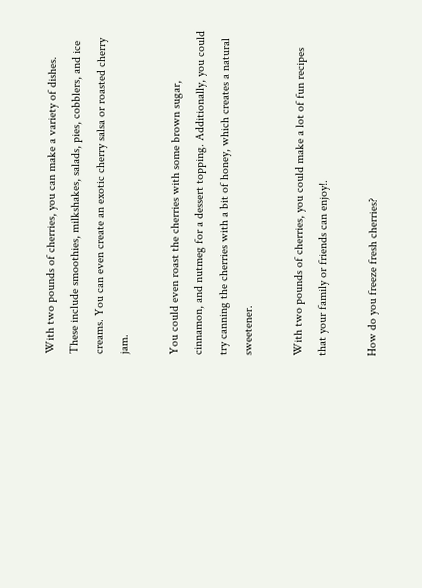With two pounds of cherries, you can make a variety of dishes. These include smoothies, milkshakes, salads, pies, cobblers, and ice creams. You can even create an exotic cherry salsa or roasted cherry jam.

You could even roast the cherries with some brown sugar, cinnamon, and nutmeg for a dessert topping. Additionally, you could try canning the cherries with a bit of honey, which creates a natural sweetener.

With two pounds of cherries, you could make a lot of fun recipes that your family or friends can enjoy!.

How do you freeze fresh cherries?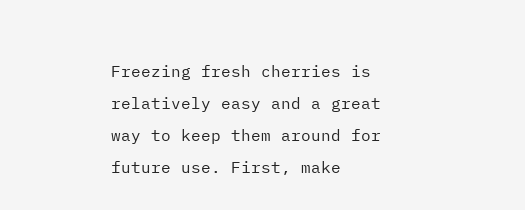Freezing fresh cherries is relatively easy and a great way to keep them around for future use. First, make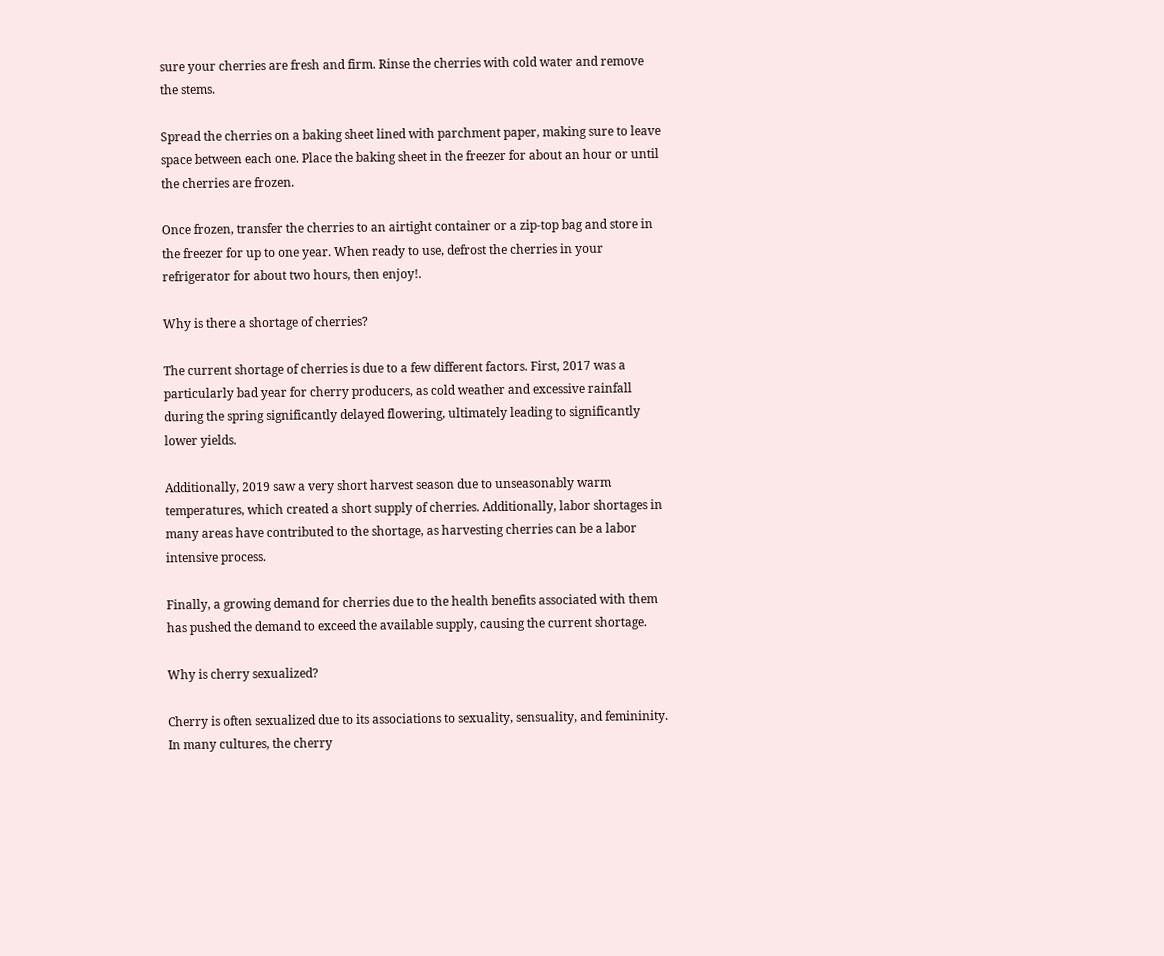sure your cherries are fresh and firm. Rinse the cherries with cold water and remove the stems.

Spread the cherries on a baking sheet lined with parchment paper, making sure to leave space between each one. Place the baking sheet in the freezer for about an hour or until the cherries are frozen.

Once frozen, transfer the cherries to an airtight container or a zip-top bag and store in the freezer for up to one year. When ready to use, defrost the cherries in your refrigerator for about two hours, then enjoy!.

Why is there a shortage of cherries?

The current shortage of cherries is due to a few different factors. First, 2017 was a particularly bad year for cherry producers, as cold weather and excessive rainfall during the spring significantly delayed flowering, ultimately leading to significantly lower yields.

Additionally, 2019 saw a very short harvest season due to unseasonably warm temperatures, which created a short supply of cherries. Additionally, labor shortages in many areas have contributed to the shortage, as harvesting cherries can be a labor intensive process.

Finally, a growing demand for cherries due to the health benefits associated with them has pushed the demand to exceed the available supply, causing the current shortage.

Why is cherry sexualized?

Cherry is often sexualized due to its associations to sexuality, sensuality, and femininity. In many cultures, the cherry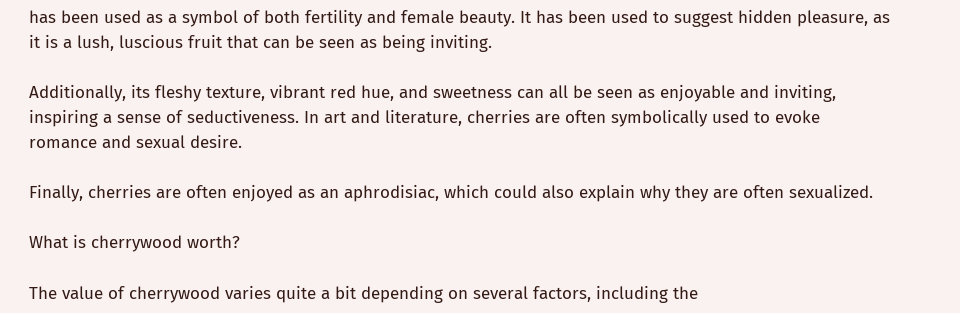has been used as a symbol of both fertility and female beauty. It has been used to suggest hidden pleasure, as it is a lush, luscious fruit that can be seen as being inviting.

Additionally, its fleshy texture, vibrant red hue, and sweetness can all be seen as enjoyable and inviting, inspiring a sense of seductiveness. In art and literature, cherries are often symbolically used to evoke romance and sexual desire.

Finally, cherries are often enjoyed as an aphrodisiac, which could also explain why they are often sexualized.

What is cherrywood worth?

The value of cherrywood varies quite a bit depending on several factors, including the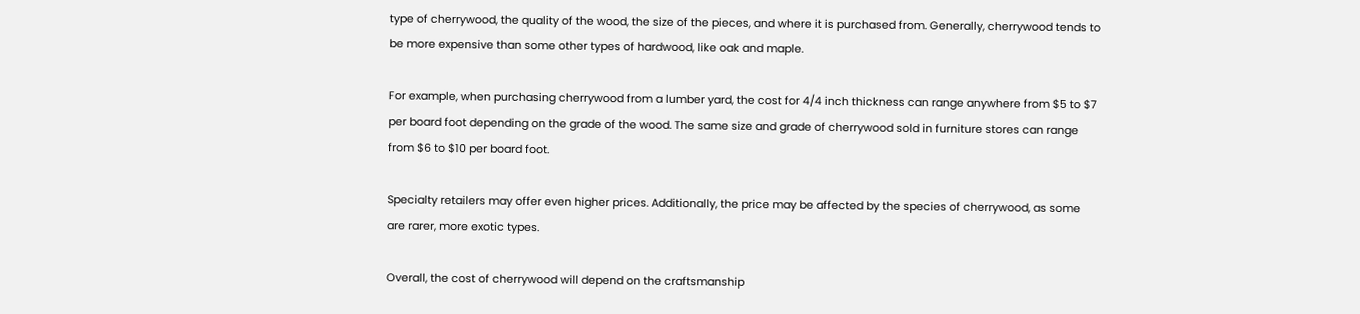type of cherrywood, the quality of the wood, the size of the pieces, and where it is purchased from. Generally, cherrywood tends to be more expensive than some other types of hardwood, like oak and maple.

For example, when purchasing cherrywood from a lumber yard, the cost for 4/4 inch thickness can range anywhere from $5 to $7 per board foot depending on the grade of the wood. The same size and grade of cherrywood sold in furniture stores can range from $6 to $10 per board foot.

Specialty retailers may offer even higher prices. Additionally, the price may be affected by the species of cherrywood, as some are rarer, more exotic types.

Overall, the cost of cherrywood will depend on the craftsmanship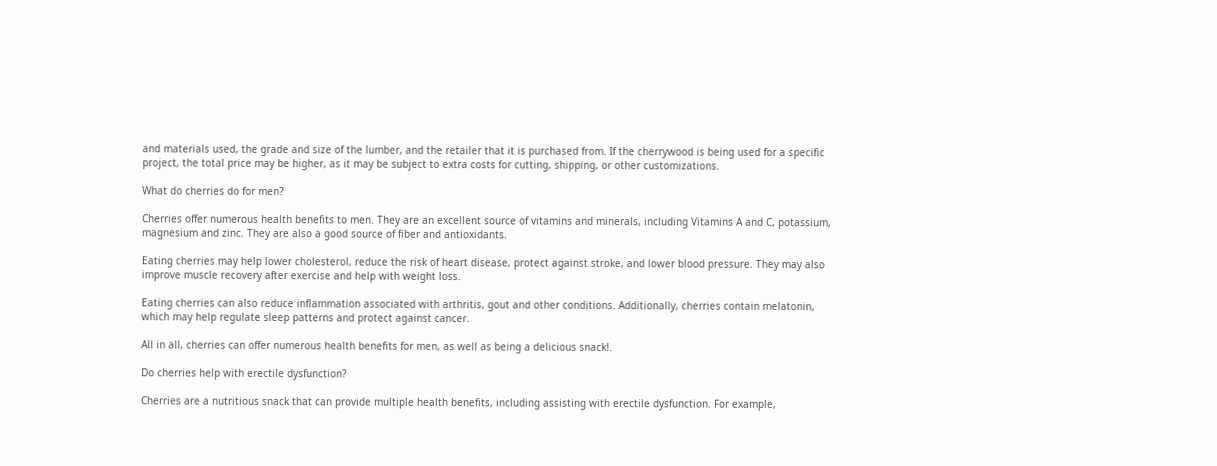and materials used, the grade and size of the lumber, and the retailer that it is purchased from. If the cherrywood is being used for a specific project, the total price may be higher, as it may be subject to extra costs for cutting, shipping, or other customizations.

What do cherries do for men?

Cherries offer numerous health benefits to men. They are an excellent source of vitamins and minerals, including Vitamins A and C, potassium, magnesium and zinc. They are also a good source of fiber and antioxidants.

Eating cherries may help lower cholesterol, reduce the risk of heart disease, protect against stroke, and lower blood pressure. They may also improve muscle recovery after exercise and help with weight loss.

Eating cherries can also reduce inflammation associated with arthritis, gout and other conditions. Additionally, cherries contain melatonin, which may help regulate sleep patterns and protect against cancer.

All in all, cherries can offer numerous health benefits for men, as well as being a delicious snack!.

Do cherries help with erectile dysfunction?

Cherries are a nutritious snack that can provide multiple health benefits, including assisting with erectile dysfunction. For example,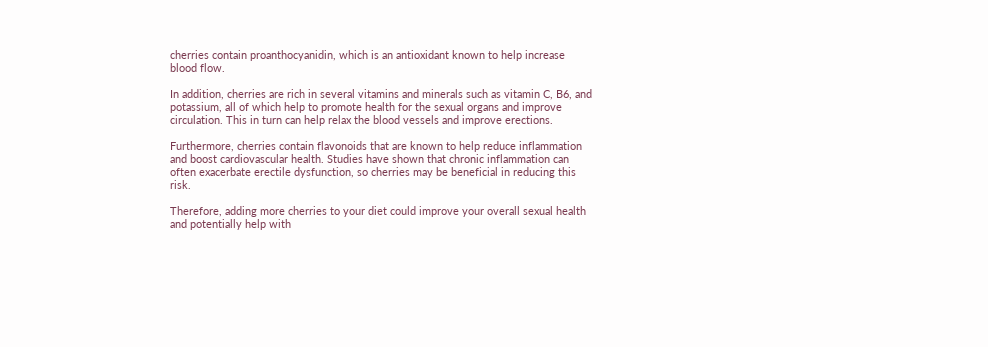cherries contain proanthocyanidin, which is an antioxidant known to help increase blood flow.

In addition, cherries are rich in several vitamins and minerals such as vitamin C, B6, and potassium, all of which help to promote health for the sexual organs and improve circulation. This in turn can help relax the blood vessels and improve erections.

Furthermore, cherries contain flavonoids that are known to help reduce inflammation and boost cardiovascular health. Studies have shown that chronic inflammation can often exacerbate erectile dysfunction, so cherries may be beneficial in reducing this risk.

Therefore, adding more cherries to your diet could improve your overall sexual health and potentially help with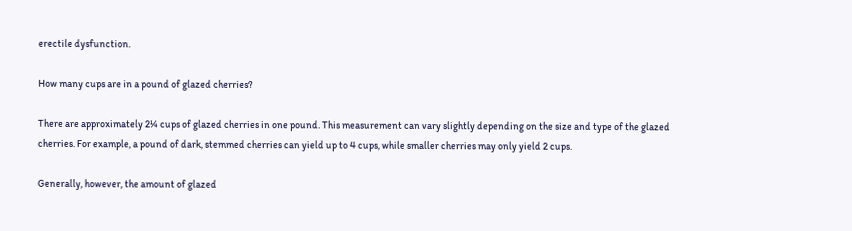erectile dysfunction.

How many cups are in a pound of glazed cherries?

There are approximately 2¼ cups of glazed cherries in one pound. This measurement can vary slightly depending on the size and type of the glazed cherries. For example, a pound of dark, stemmed cherries can yield up to 4 cups, while smaller cherries may only yield 2 cups.

Generally, however, the amount of glazed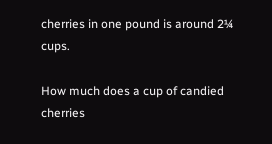cherries in one pound is around 2¼ cups.

How much does a cup of candied cherries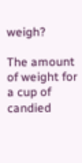weigh?

The amount of weight for a cup of candied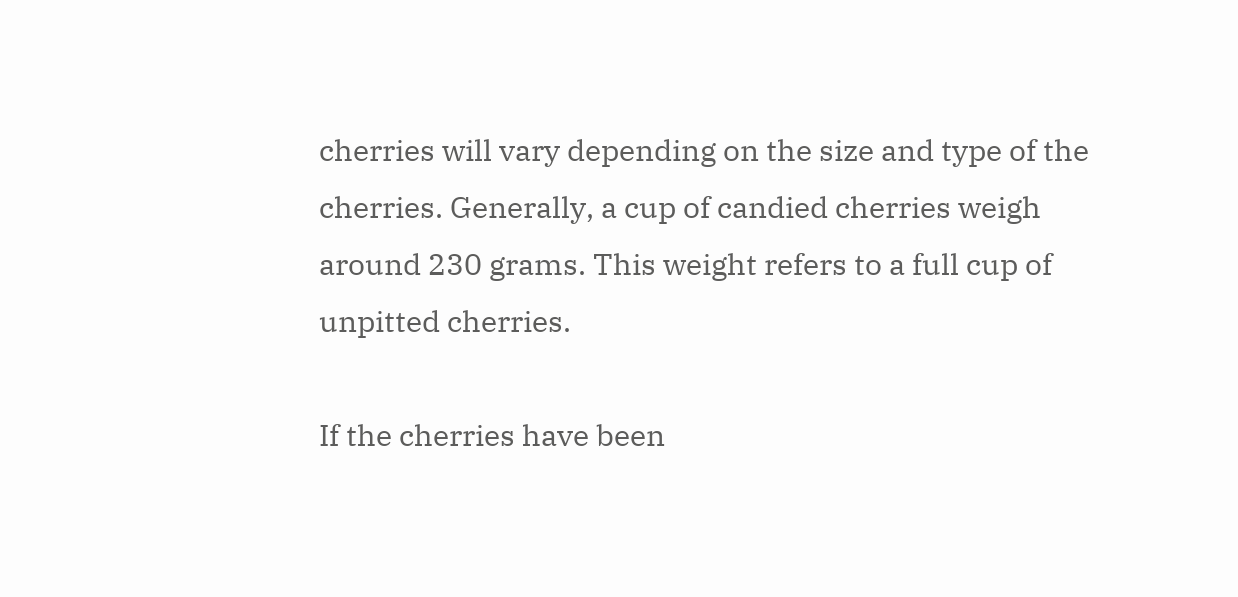cherries will vary depending on the size and type of the cherries. Generally, a cup of candied cherries weigh around 230 grams. This weight refers to a full cup of unpitted cherries.

If the cherries have been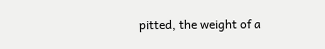pitted, the weight of a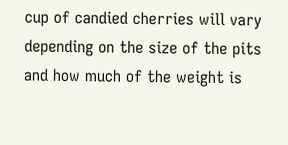cup of candied cherries will vary depending on the size of the pits and how much of the weight is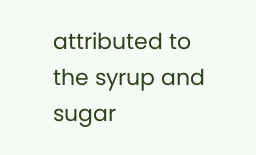attributed to the syrup and sugar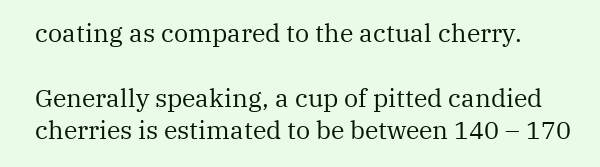coating as compared to the actual cherry.

Generally speaking, a cup of pitted candied cherries is estimated to be between 140 – 170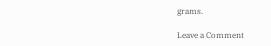grams.

Leave a Comment